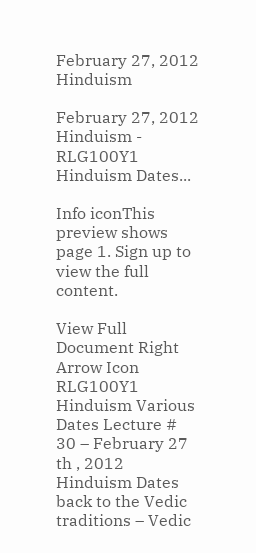February 27, 2012 Hinduism

February 27, 2012 Hinduism - RLG100Y1 Hinduism Dates...

Info iconThis preview shows page 1. Sign up to view the full content.

View Full Document Right Arrow Icon
RLG100Y1 Hinduism Various Dates Lecture # 30 – February 27 th , 2012 Hinduism Dates back to the Vedic traditions – Vedic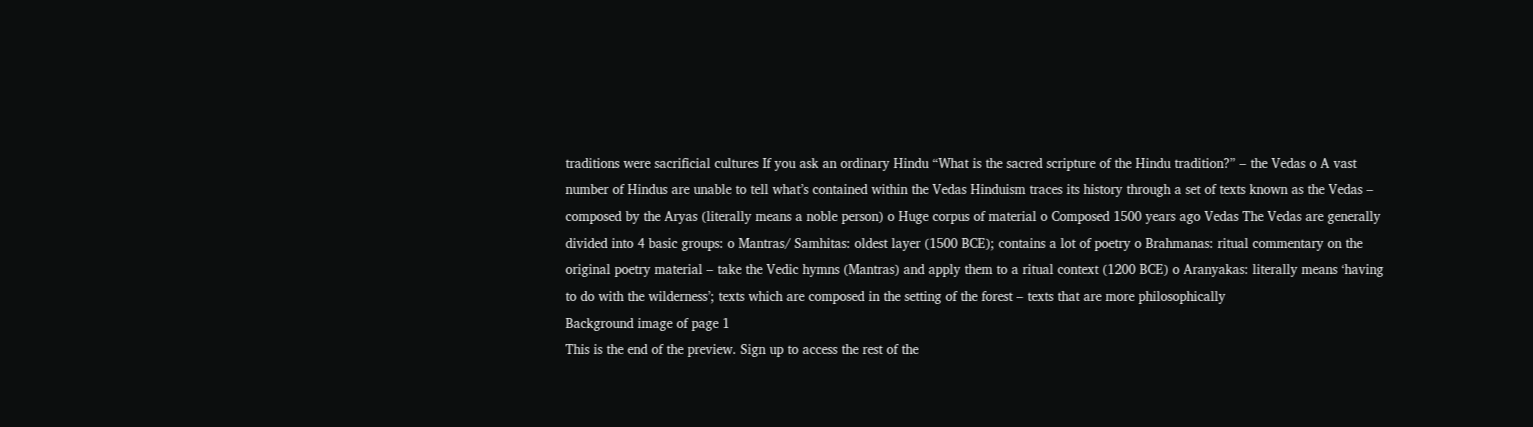traditions were sacrificial cultures If you ask an ordinary Hindu “What is the sacred scripture of the Hindu tradition?” – the Vedas o A vast number of Hindus are unable to tell what’s contained within the Vedas Hinduism traces its history through a set of texts known as the Vedas – composed by the Aryas (literally means a noble person) o Huge corpus of material o Composed 1500 years ago Vedas The Vedas are generally divided into 4 basic groups: o Mantras/ Samhitas: oldest layer (1500 BCE); contains a lot of poetry o Brahmanas: ritual commentary on the original poetry material – take the Vedic hymns (Mantras) and apply them to a ritual context (1200 BCE) o Aranyakas: literally means ‘having to do with the wilderness’; texts which are composed in the setting of the forest – texts that are more philosophically
Background image of page 1
This is the end of the preview. Sign up to access the rest of the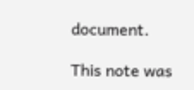document.

This note was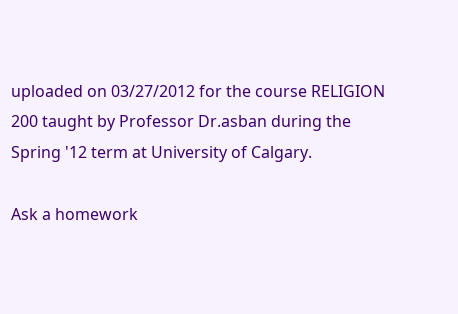uploaded on 03/27/2012 for the course RELIGION 200 taught by Professor Dr.asban during the Spring '12 term at University of Calgary.

Ask a homework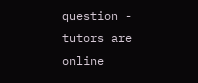question - tutors are online